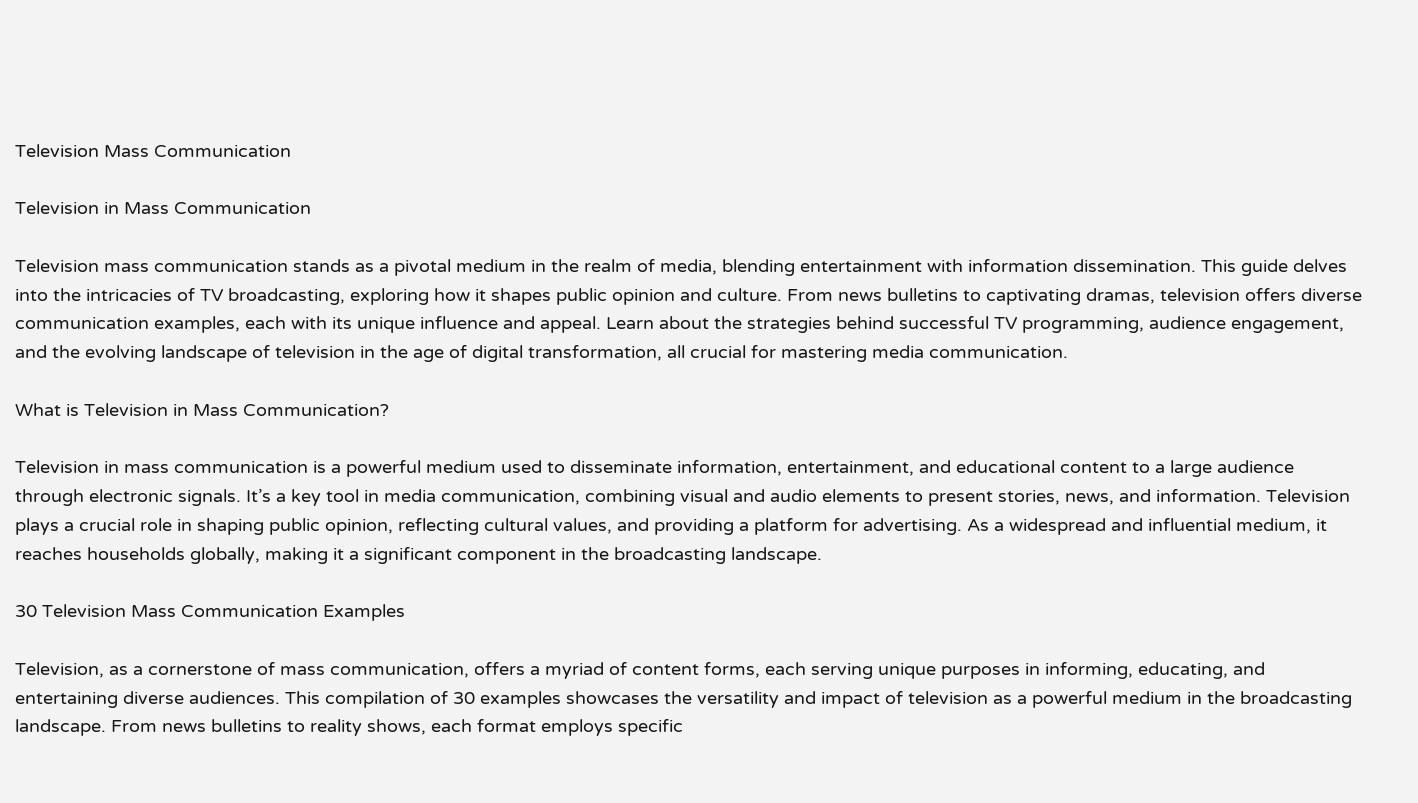Television Mass Communication

Television in Mass Communication

Television mass communication stands as a pivotal medium in the realm of media, blending entertainment with information dissemination. This guide delves into the intricacies of TV broadcasting, exploring how it shapes public opinion and culture. From news bulletins to captivating dramas, television offers diverse communication examples, each with its unique influence and appeal. Learn about the strategies behind successful TV programming, audience engagement, and the evolving landscape of television in the age of digital transformation, all crucial for mastering media communication.

What is Television in Mass Communication?

Television in mass communication is a powerful medium used to disseminate information, entertainment, and educational content to a large audience through electronic signals. It’s a key tool in media communication, combining visual and audio elements to present stories, news, and information. Television plays a crucial role in shaping public opinion, reflecting cultural values, and providing a platform for advertising. As a widespread and influential medium, it reaches households globally, making it a significant component in the broadcasting landscape.

30 Television Mass Communication Examples

Television, as a cornerstone of mass communication, offers a myriad of content forms, each serving unique purposes in informing, educating, and entertaining diverse audiences. This compilation of 30 examples showcases the versatility and impact of television as a powerful medium in the broadcasting landscape. From news bulletins to reality shows, each format employs specific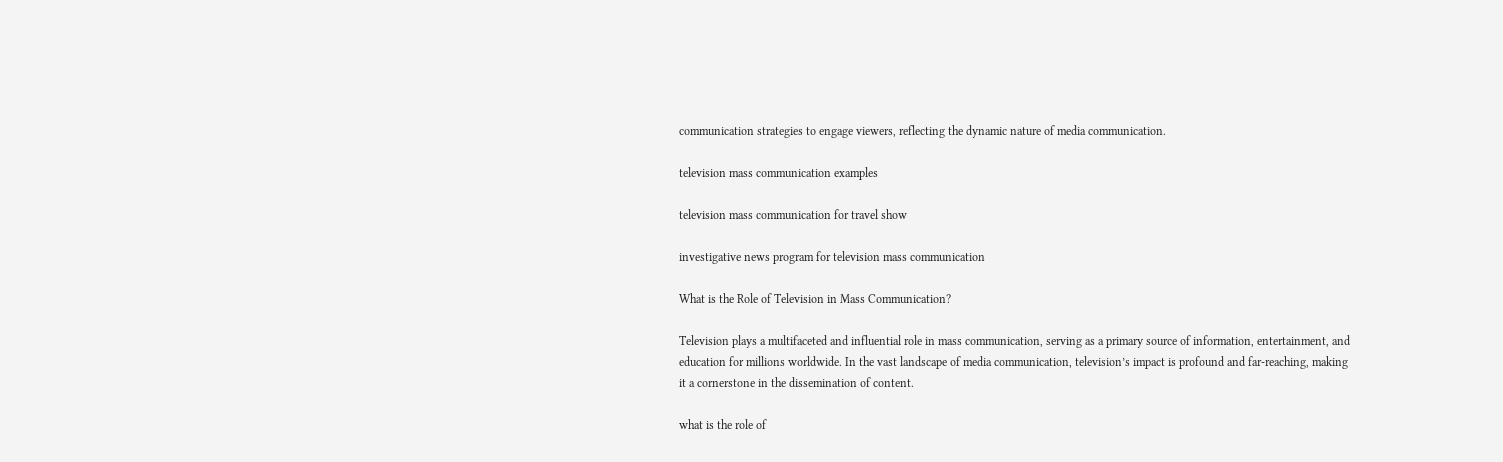communication strategies to engage viewers, reflecting the dynamic nature of media communication.

television mass communication examples

television mass communication for travel show

investigative news program for television mass communication

What is the Role of Television in Mass Communication?

Television plays a multifaceted and influential role in mass communication, serving as a primary source of information, entertainment, and education for millions worldwide. In the vast landscape of media communication, television’s impact is profound and far-reaching, making it a cornerstone in the dissemination of content.

what is the role of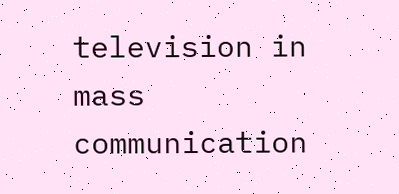television in mass communication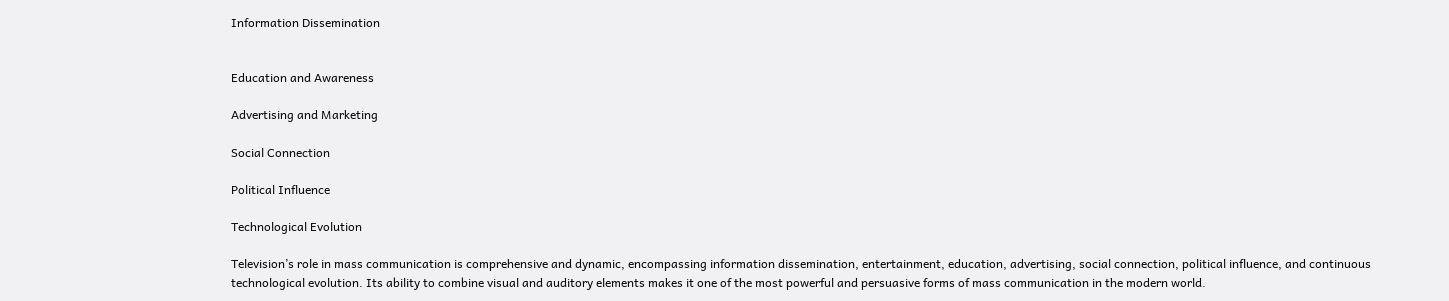Information Dissemination


Education and Awareness

Advertising and Marketing

Social Connection

Political Influence

Technological Evolution

Television’s role in mass communication is comprehensive and dynamic, encompassing information dissemination, entertainment, education, advertising, social connection, political influence, and continuous technological evolution. Its ability to combine visual and auditory elements makes it one of the most powerful and persuasive forms of mass communication in the modern world.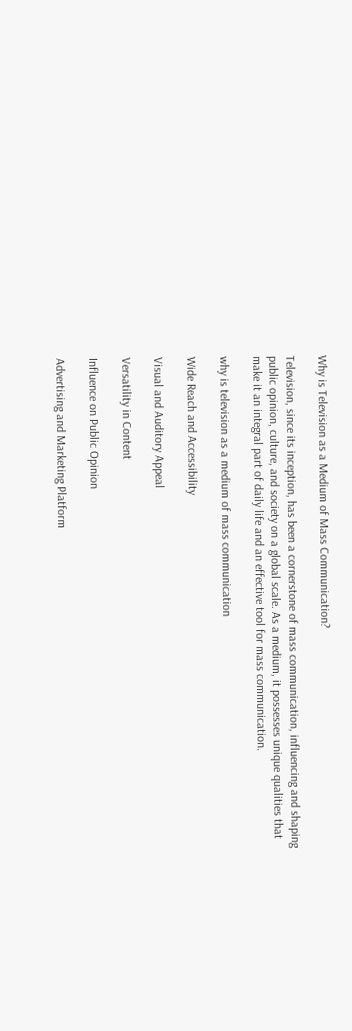Why is Television as a Medium of Mass Communication?

Television, since its inception, has been a cornerstone of mass communication, influencing and shaping public opinion, culture, and society on a global scale. As a medium, it possesses unique qualities that make it an integral part of daily life and an effective tool for mass communication.

why is television as a medium of mass communication

Wide Reach and Accessibility

Visual and Auditory Appeal

Versatility in Content

Influence on Public Opinion

Advertising and Marketing Platform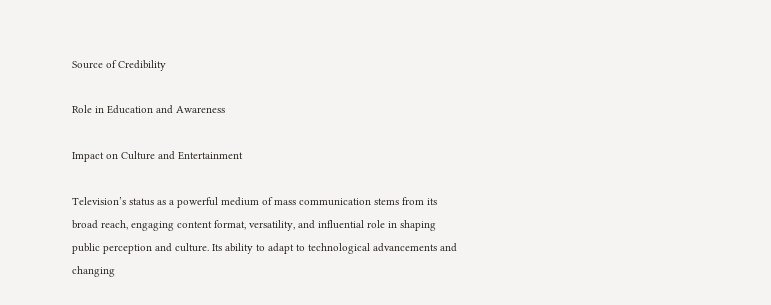Source of Credibility

Role in Education and Awareness

Impact on Culture and Entertainment

Television’s status as a powerful medium of mass communication stems from its broad reach, engaging content format, versatility, and influential role in shaping public perception and culture. Its ability to adapt to technological advancements and changing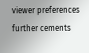viewer preferences further cements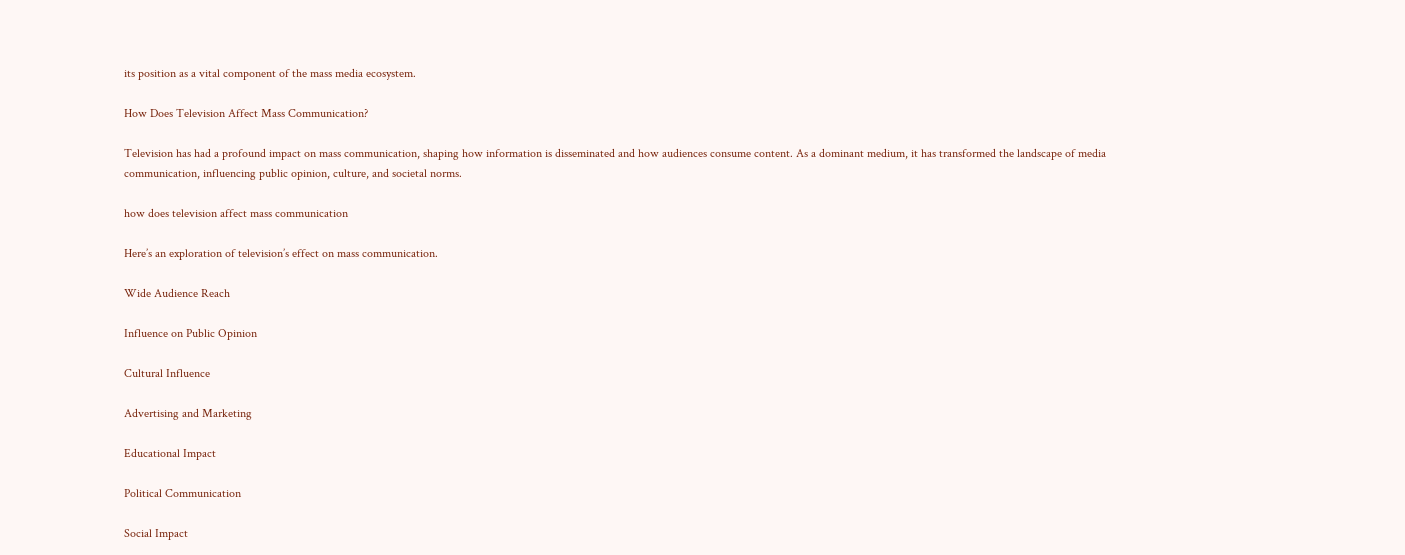its position as a vital component of the mass media ecosystem.

How Does Television Affect Mass Communication?

Television has had a profound impact on mass communication, shaping how information is disseminated and how audiences consume content. As a dominant medium, it has transformed the landscape of media communication, influencing public opinion, culture, and societal norms.

how does television affect mass communication

Here’s an exploration of television’s effect on mass communication.

Wide Audience Reach

Influence on Public Opinion

Cultural Influence

Advertising and Marketing

Educational Impact

Political Communication

Social Impact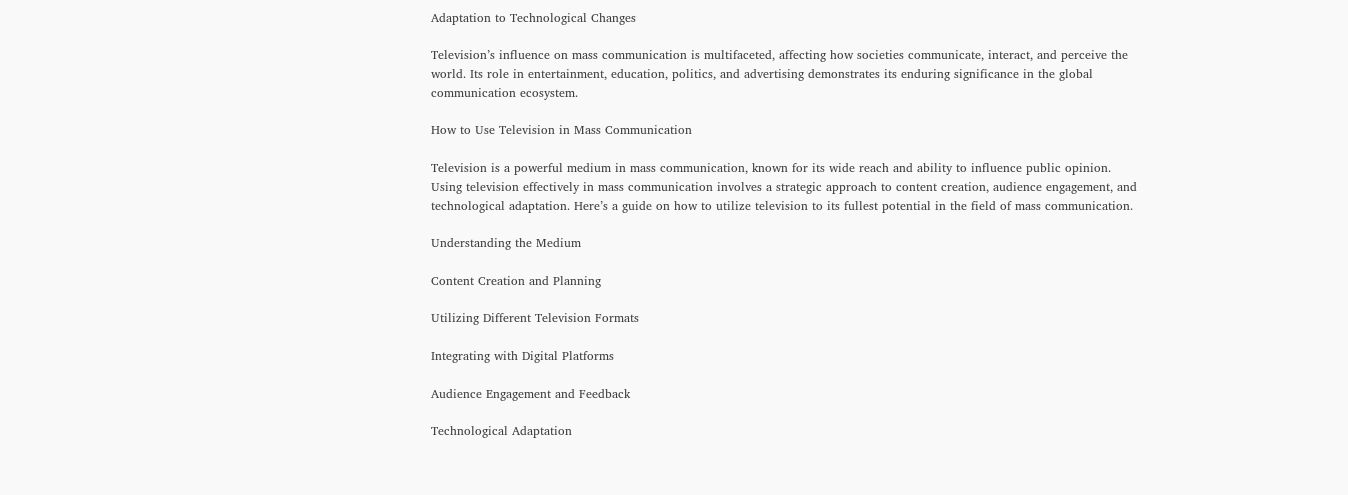Adaptation to Technological Changes

Television’s influence on mass communication is multifaceted, affecting how societies communicate, interact, and perceive the world. Its role in entertainment, education, politics, and advertising demonstrates its enduring significance in the global communication ecosystem.

How to Use Television in Mass Communication

Television is a powerful medium in mass communication, known for its wide reach and ability to influence public opinion. Using television effectively in mass communication involves a strategic approach to content creation, audience engagement, and technological adaptation. Here’s a guide on how to utilize television to its fullest potential in the field of mass communication.

Understanding the Medium

Content Creation and Planning

Utilizing Different Television Formats

Integrating with Digital Platforms

Audience Engagement and Feedback

Technological Adaptation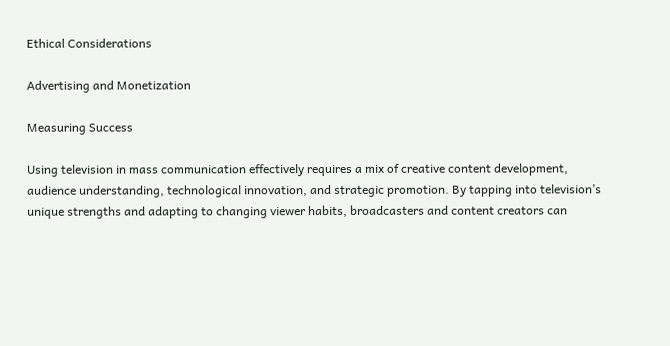Ethical Considerations

Advertising and Monetization

Measuring Success

Using television in mass communication effectively requires a mix of creative content development, audience understanding, technological innovation, and strategic promotion. By tapping into television’s unique strengths and adapting to changing viewer habits, broadcasters and content creators can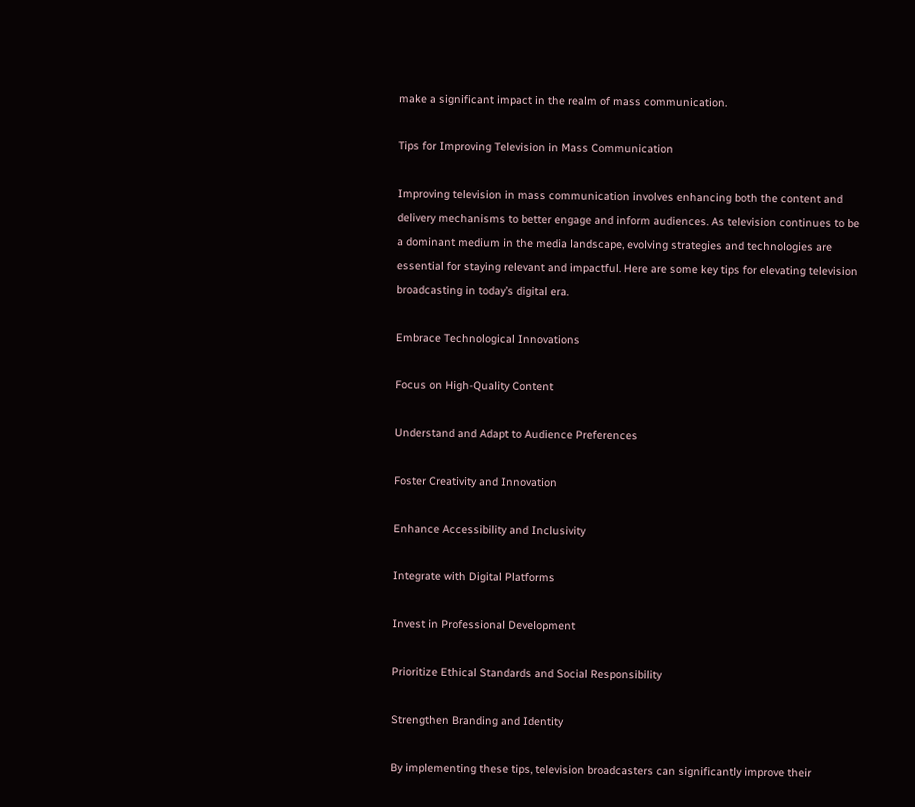make a significant impact in the realm of mass communication.

Tips for Improving Television in Mass Communication

Improving television in mass communication involves enhancing both the content and delivery mechanisms to better engage and inform audiences. As television continues to be a dominant medium in the media landscape, evolving strategies and technologies are essential for staying relevant and impactful. Here are some key tips for elevating television broadcasting in today’s digital era.

Embrace Technological Innovations

Focus on High-Quality Content

Understand and Adapt to Audience Preferences

Foster Creativity and Innovation

Enhance Accessibility and Inclusivity

Integrate with Digital Platforms

Invest in Professional Development

Prioritize Ethical Standards and Social Responsibility

Strengthen Branding and Identity

By implementing these tips, television broadcasters can significantly improve their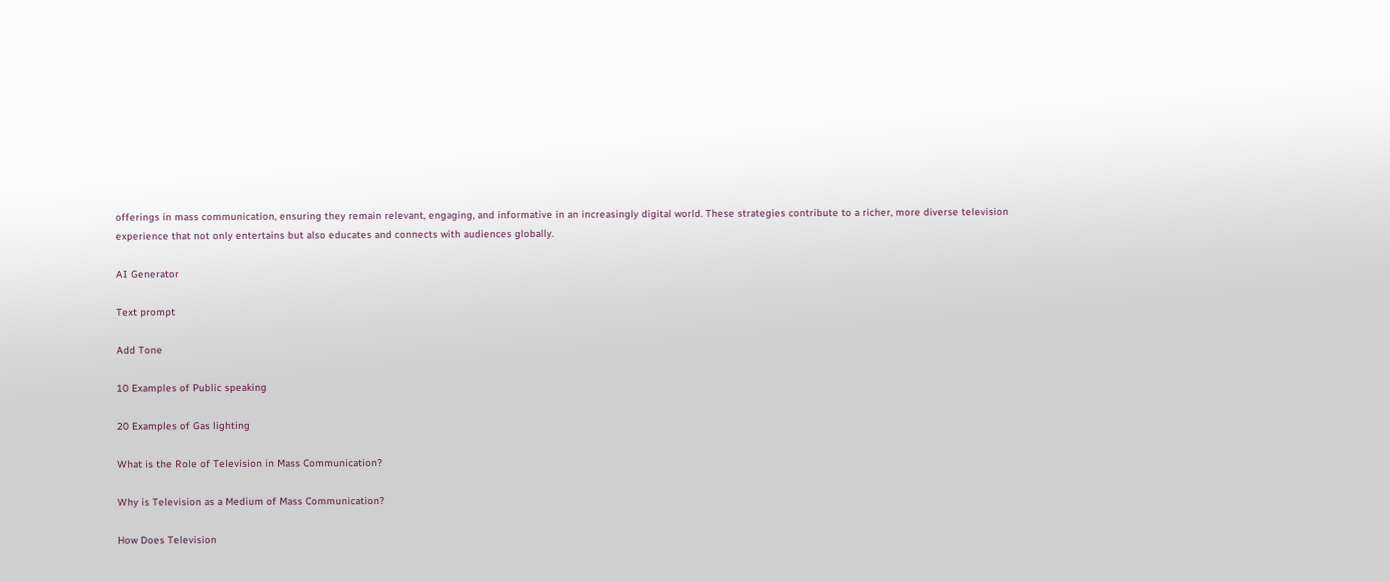offerings in mass communication, ensuring they remain relevant, engaging, and informative in an increasingly digital world. These strategies contribute to a richer, more diverse television experience that not only entertains but also educates and connects with audiences globally.

AI Generator

Text prompt

Add Tone

10 Examples of Public speaking

20 Examples of Gas lighting

What is the Role of Television in Mass Communication?

Why is Television as a Medium of Mass Communication?

How Does Television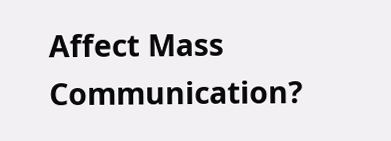Affect Mass Communication?